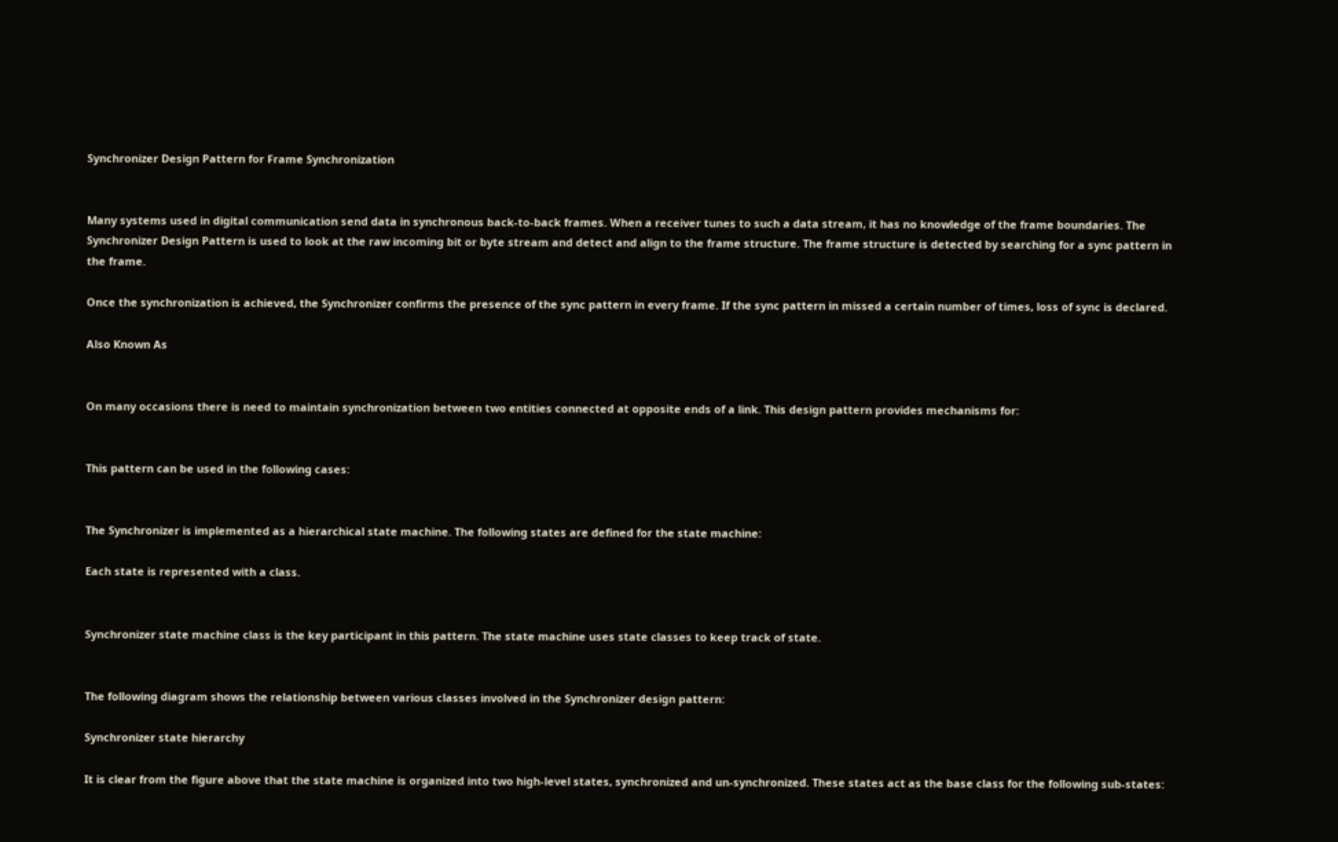Synchronizer Design Pattern for Frame Synchronization


Many systems used in digital communication send data in synchronous back-to-back frames. When a receiver tunes to such a data stream, it has no knowledge of the frame boundaries. The Synchronizer Design Pattern is used to look at the raw incoming bit or byte stream and detect and align to the frame structure. The frame structure is detected by searching for a sync pattern in the frame.

Once the synchronization is achieved, the Synchronizer confirms the presence of the sync pattern in every frame. If the sync pattern in missed a certain number of times, loss of sync is declared.

Also Known As


On many occasions there is need to maintain synchronization between two entities connected at opposite ends of a link. This design pattern provides mechanisms for:


This pattern can be used in the following cases:


The Synchronizer is implemented as a hierarchical state machine. The following states are defined for the state machine:

Each state is represented with a class.


Synchronizer state machine class is the key participant in this pattern. The state machine uses state classes to keep track of state.


The following diagram shows the relationship between various classes involved in the Synchronizer design pattern:

Synchronizer state hierarchy

It is clear from the figure above that the state machine is organized into two high-level states, synchronized and un-synchronized. These states act as the base class for the following sub-states: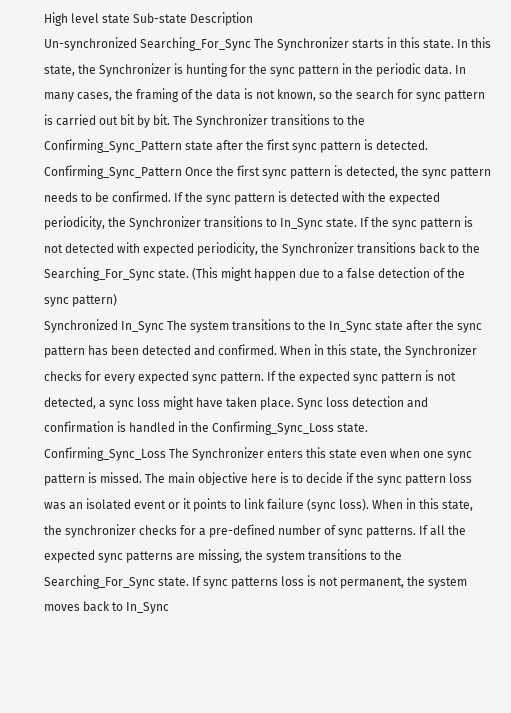High level state Sub-state Description
Un-synchronized Searching_For_Sync The Synchronizer starts in this state. In this state, the Synchronizer is hunting for the sync pattern in the periodic data. In many cases, the framing of the data is not known, so the search for sync pattern is carried out bit by bit. The Synchronizer transitions to the Confirming_Sync_Pattern state after the first sync pattern is detected.
Confirming_Sync_Pattern Once the first sync pattern is detected, the sync pattern needs to be confirmed. If the sync pattern is detected with the expected periodicity, the Synchronizer transitions to In_Sync state. If the sync pattern is not detected with expected periodicity, the Synchronizer transitions back to the Searching_For_Sync state. (This might happen due to a false detection of the sync pattern)
Synchronized In_Sync The system transitions to the In_Sync state after the sync pattern has been detected and confirmed. When in this state, the Synchronizer checks for every expected sync pattern. If the expected sync pattern is not detected, a sync loss might have taken place. Sync loss detection and confirmation is handled in the Confirming_Sync_Loss state.
Confirming_Sync_Loss The Synchronizer enters this state even when one sync pattern is missed. The main objective here is to decide if the sync pattern loss was an isolated event or it points to link failure (sync loss). When in this state, the synchronizer checks for a pre-defined number of sync patterns. If all the expected sync patterns are missing, the system transitions to the Searching_For_Sync state. If sync patterns loss is not permanent, the system moves back to In_Sync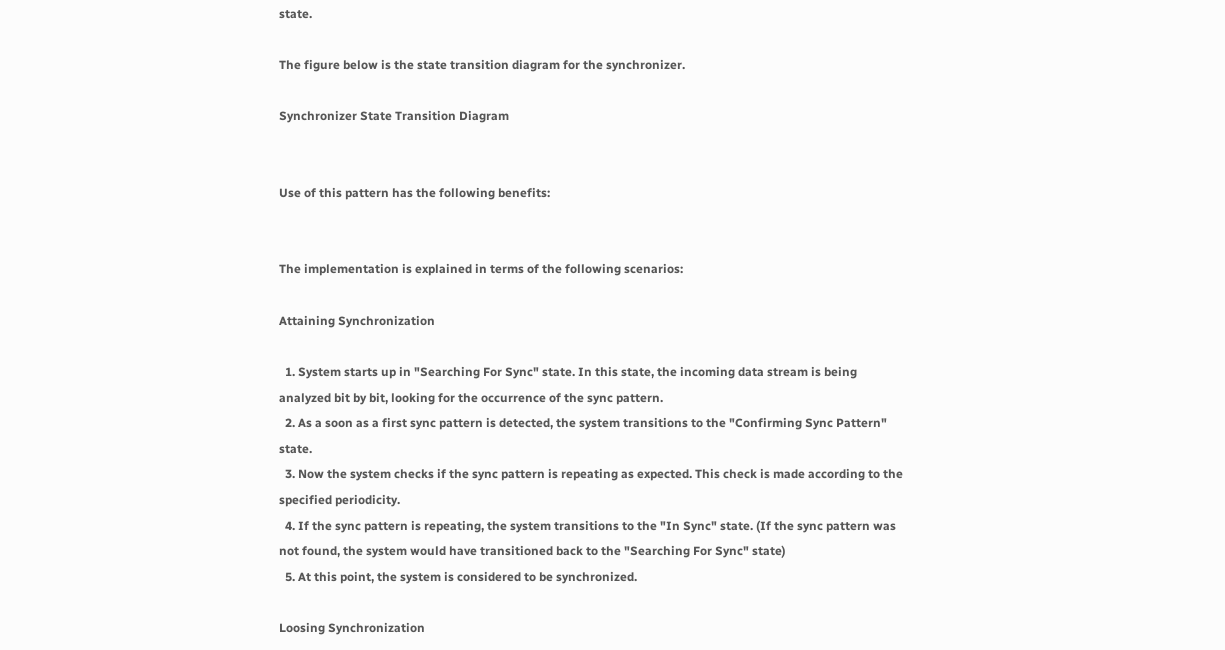state.

The figure below is the state transition diagram for the synchronizer.

Synchronizer State Transition Diagram


Use of this pattern has the following benefits:


The implementation is explained in terms of the following scenarios:

Attaining Synchronization

  1. System starts up in "Searching For Sync" state. In this state, the incoming data stream is being analyzed bit by bit, looking for the occurrence of the sync pattern.
  2. As a soon as a first sync pattern is detected, the system transitions to the "Confirming Sync Pattern" state.
  3. Now the system checks if the sync pattern is repeating as expected. This check is made according to the specified periodicity.
  4. If the sync pattern is repeating, the system transitions to the "In Sync" state. (If the sync pattern was not found, the system would have transitioned back to the "Searching For Sync" state)
  5. At this point, the system is considered to be synchronized.

Loosing Synchronization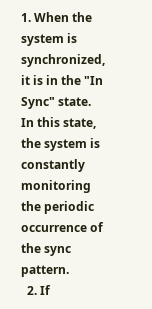1. When the system is synchronized, it is in the "In Sync" state. In this state, the system is constantly monitoring the periodic occurrence of the sync pattern.
  2. If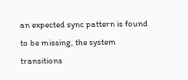an expected sync pattern is found to be missing, the system transitions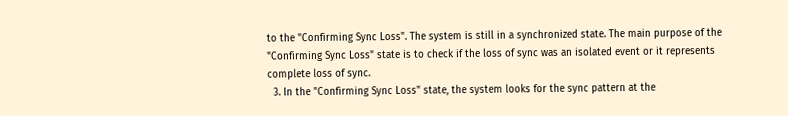to the "Confirming Sync Loss". The system is still in a synchronized state. The main purpose of the "Confirming Sync Loss" state is to check if the loss of sync was an isolated event or it represents complete loss of sync.
  3. In the "Confirming Sync Loss" state, the system looks for the sync pattern at the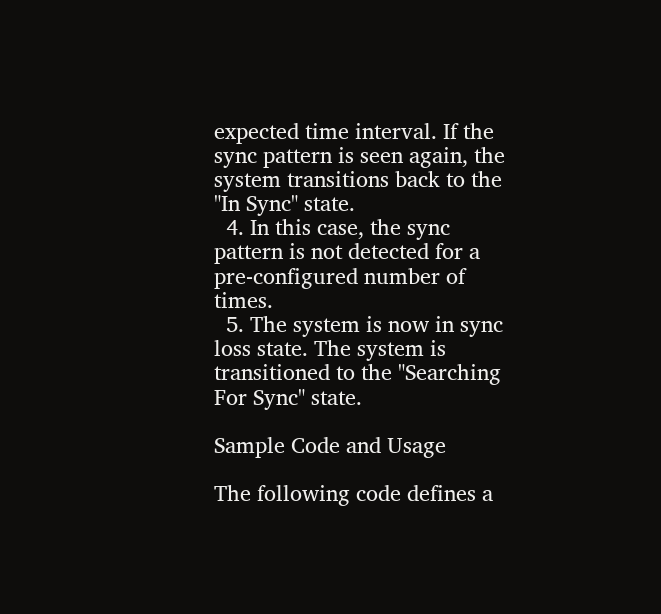expected time interval. If the sync pattern is seen again, the system transitions back to the "In Sync" state.
  4. In this case, the sync pattern is not detected for a pre-configured number of times.
  5. The system is now in sync loss state. The system is transitioned to the "Searching For Sync" state.

Sample Code and Usage

The following code defines a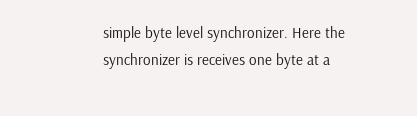simple byte level synchronizer. Here the synchronizer is receives one byte at a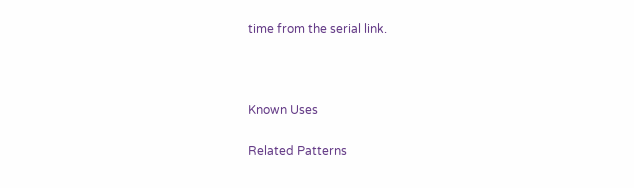time from the serial link.



Known Uses

Related Patterns